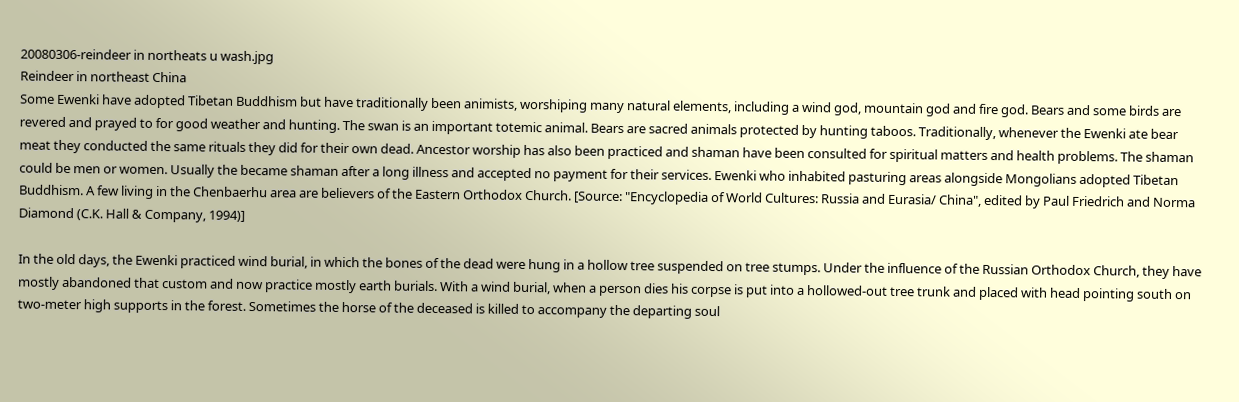20080306-reindeer in northeats u wash.jpg
Reindeer in northeast China
Some Ewenki have adopted Tibetan Buddhism but have traditionally been animists, worshiping many natural elements, including a wind god, mountain god and fire god. Bears and some birds are revered and prayed to for good weather and hunting. The swan is an important totemic animal. Bears are sacred animals protected by hunting taboos. Traditionally, whenever the Ewenki ate bear meat they conducted the same rituals they did for their own dead. Ancestor worship has also been practiced and shaman have been consulted for spiritual matters and health problems. The shaman could be men or women. Usually the became shaman after a long illness and accepted no payment for their services. Ewenki who inhabited pasturing areas alongside Mongolians adopted Tibetan Buddhism. A few living in the Chenbaerhu area are believers of the Eastern Orthodox Church. [Source: "Encyclopedia of World Cultures: Russia and Eurasia/ China", edited by Paul Friedrich and Norma Diamond (C.K. Hall & Company, 1994)]

In the old days, the Ewenki practiced wind burial, in which the bones of the dead were hung in a hollow tree suspended on tree stumps. Under the influence of the Russian Orthodox Church, they have mostly abandoned that custom and now practice mostly earth burials. With a wind burial, when a person dies his corpse is put into a hollowed-out tree trunk and placed with head pointing south on two-meter high supports in the forest. Sometimes the horse of the deceased is killed to accompany the departing soul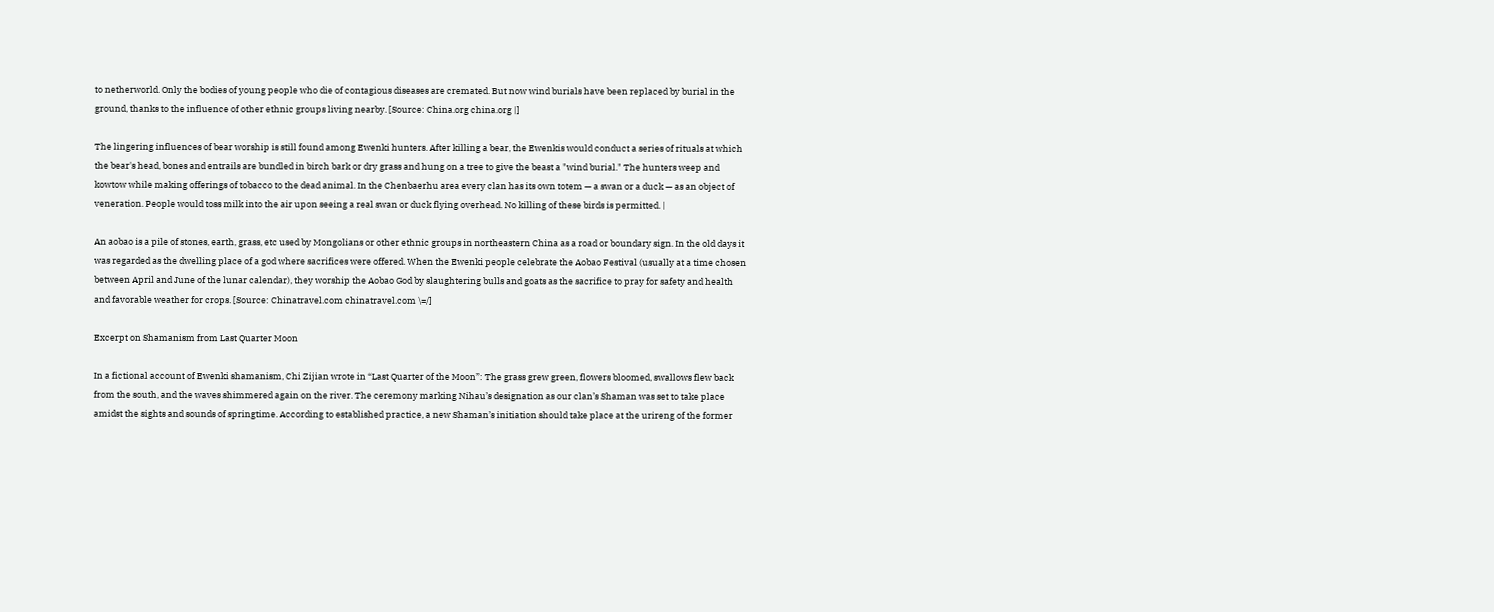to netherworld. Only the bodies of young people who die of contagious diseases are cremated. But now wind burials have been replaced by burial in the ground, thanks to the influence of other ethnic groups living nearby. [Source: China.org china.org |]

The lingering influences of bear worship is still found among Ewenki hunters. After killing a bear, the Ewenkis would conduct a series of rituals at which the bear's head, bones and entrails are bundled in birch bark or dry grass and hung on a tree to give the beast a "wind burial." The hunters weep and kowtow while making offerings of tobacco to the dead animal. In the Chenbaerhu area every clan has its own totem — a swan or a duck — as an object of veneration. People would toss milk into the air upon seeing a real swan or duck flying overhead. No killing of these birds is permitted. |

An aobao is a pile of stones, earth, grass, etc used by Mongolians or other ethnic groups in northeastern China as a road or boundary sign. In the old days it was regarded as the dwelling place of a god where sacrifices were offered. When the Ewenki people celebrate the Aobao Festival (usually at a time chosen between April and June of the lunar calendar), they worship the Aobao God by slaughtering bulls and goats as the sacrifice to pray for safety and health and favorable weather for crops. [Source: Chinatravel.com chinatravel.com \=/]

Excerpt on Shamanism from Last Quarter Moon

In a fictional account of Ewenki shamanism, Chi Zijian wrote in “Last Quarter of the Moon”: The grass grew green, flowers bloomed, swallows flew back from the south, and the waves shimmered again on the river. The ceremony marking Nihau’s designation as our clan’s Shaman was set to take place amidst the sights and sounds of springtime. According to established practice, a new Shaman’s initiation should take place at the urireng of the former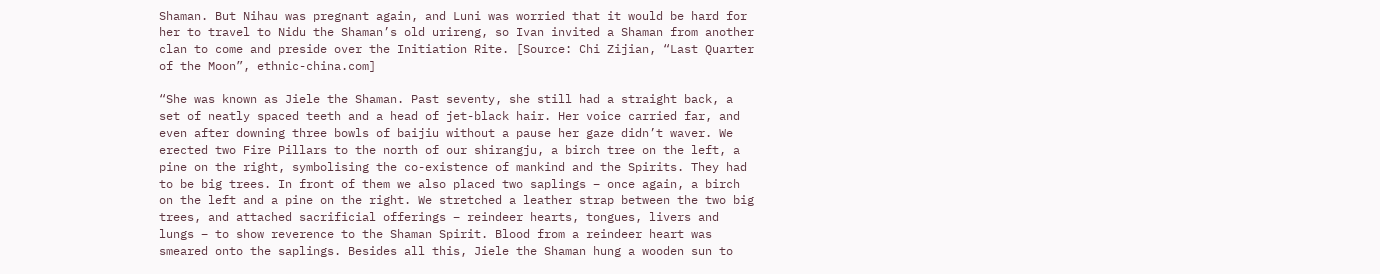Shaman. But Nihau was pregnant again, and Luni was worried that it would be hard for her to travel to Nidu the Shaman’s old urireng, so Ivan invited a Shaman from another clan to come and preside over the Initiation Rite. [Source: Chi Zijian, “Last Quarter of the Moon”, ethnic-china.com]

“She was known as Jiele the Shaman. Past seventy, she still had a straight back, a set of neatly spaced teeth and a head of jet-black hair. Her voice carried far, and even after downing three bowls of baijiu without a pause her gaze didn’t waver. We erected two Fire Pillars to the north of our shirangju, a birch tree on the left, a pine on the right, symbolising the co-existence of mankind and the Spirits. They had to be big trees. In front of them we also placed two saplings – once again, a birch on the left and a pine on the right. We stretched a leather strap between the two big trees, and attached sacrificial offerings – reindeer hearts, tongues, livers and lungs – to show reverence to the Shaman Spirit. Blood from a reindeer heart was smeared onto the saplings. Besides all this, Jiele the Shaman hung a wooden sun to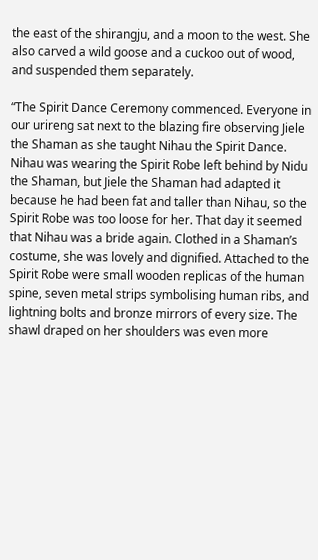the east of the shirangju, and a moon to the west. She also carved a wild goose and a cuckoo out of wood, and suspended them separately.

“The Spirit Dance Ceremony commenced. Everyone in our urireng sat next to the blazing fire observing Jiele the Shaman as she taught Nihau the Spirit Dance. Nihau was wearing the Spirit Robe left behind by Nidu the Shaman, but Jiele the Shaman had adapted it because he had been fat and taller than Nihau, so the Spirit Robe was too loose for her. That day it seemed that Nihau was a bride again. Clothed in a Shaman’s costume, she was lovely and dignified. Attached to the Spirit Robe were small wooden replicas of the human spine, seven metal strips symbolising human ribs, and lightning bolts and bronze mirrors of every size. The shawl draped on her shoulders was even more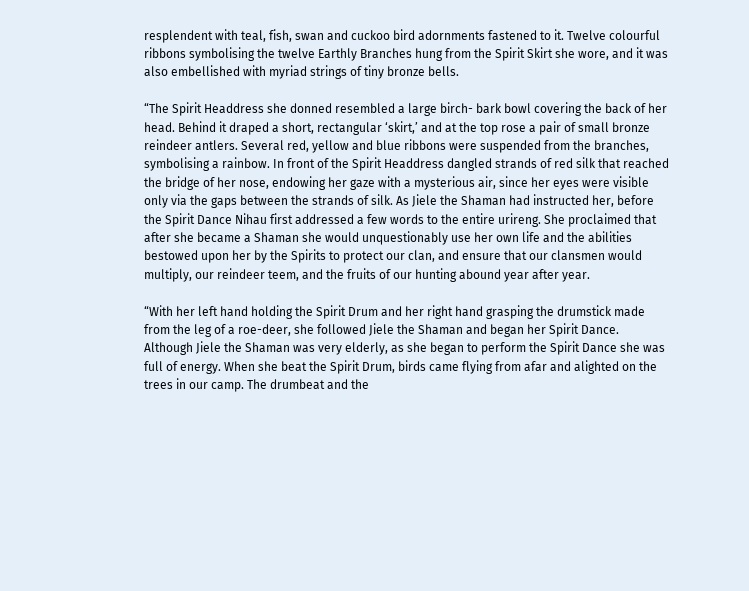resplendent with teal, fish, swan and cuckoo bird adornments fastened to it. Twelve colourful ribbons symbolising the twelve Earthly Branches hung from the Spirit Skirt she wore, and it was also embellished with myriad strings of tiny bronze bells.

“The Spirit Headdress she donned resembled a large birch- bark bowl covering the back of her head. Behind it draped a short, rectangular ‘skirt,’ and at the top rose a pair of small bronze reindeer antlers. Several red, yellow and blue ribbons were suspended from the branches, symbolising a rainbow. In front of the Spirit Headdress dangled strands of red silk that reached the bridge of her nose, endowing her gaze with a mysterious air, since her eyes were visible only via the gaps between the strands of silk. As Jiele the Shaman had instructed her, before the Spirit Dance Nihau first addressed a few words to the entire urireng. She proclaimed that after she became a Shaman she would unquestionably use her own life and the abilities bestowed upon her by the Spirits to protect our clan, and ensure that our clansmen would multiply, our reindeer teem, and the fruits of our hunting abound year after year.

“With her left hand holding the Spirit Drum and her right hand grasping the drumstick made from the leg of a roe-deer, she followed Jiele the Shaman and began her Spirit Dance. Although Jiele the Shaman was very elderly, as she began to perform the Spirit Dance she was full of energy. When she beat the Spirit Drum, birds came flying from afar and alighted on the trees in our camp. The drumbeat and the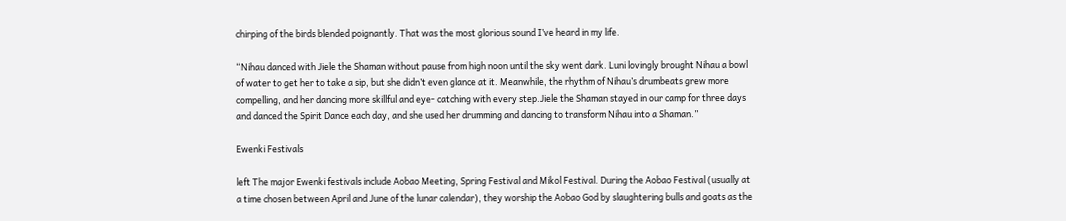chirping of the birds blended poignantly. That was the most glorious sound I’ve heard in my life.

“Nihau danced with Jiele the Shaman without pause from high noon until the sky went dark. Luni lovingly brought Nihau a bowl of water to get her to take a sip, but she didn’t even glance at it. Meanwhile, the rhythm of Nihau’s drumbeats grew more compelling, and her dancing more skillful and eye- catching with every step.Jiele the Shaman stayed in our camp for three days and danced the Spirit Dance each day, and she used her drumming and dancing to transform Nihau into a Shaman.”

Ewenki Festivals

left The major Ewenki festivals include Aobao Meeting, Spring Festival and Mikol Festival. During the Aobao Festival (usually at a time chosen between April and June of the lunar calendar), they worship the Aobao God by slaughtering bulls and goats as the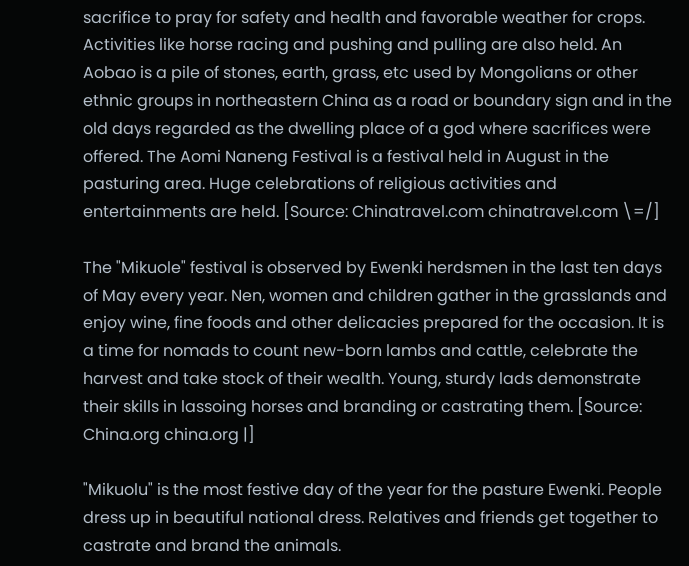sacrifice to pray for safety and health and favorable weather for crops. Activities like horse racing and pushing and pulling are also held. An Aobao is a pile of stones, earth, grass, etc used by Mongolians or other ethnic groups in northeastern China as a road or boundary sign and in the old days regarded as the dwelling place of a god where sacrifices were offered. The Aomi Naneng Festival is a festival held in August in the pasturing area. Huge celebrations of religious activities and entertainments are held. [Source: Chinatravel.com chinatravel.com \=/]

The "Mikuole" festival is observed by Ewenki herdsmen in the last ten days of May every year. Nen, women and children gather in the grasslands and enjoy wine, fine foods and other delicacies prepared for the occasion. It is a time for nomads to count new-born lambs and cattle, celebrate the harvest and take stock of their wealth. Young, sturdy lads demonstrate their skills in lassoing horses and branding or castrating them. [Source: China.org china.org |]

"Mikuolu" is the most festive day of the year for the pasture Ewenki. People dress up in beautiful national dress. Relatives and friends get together to castrate and brand the animals.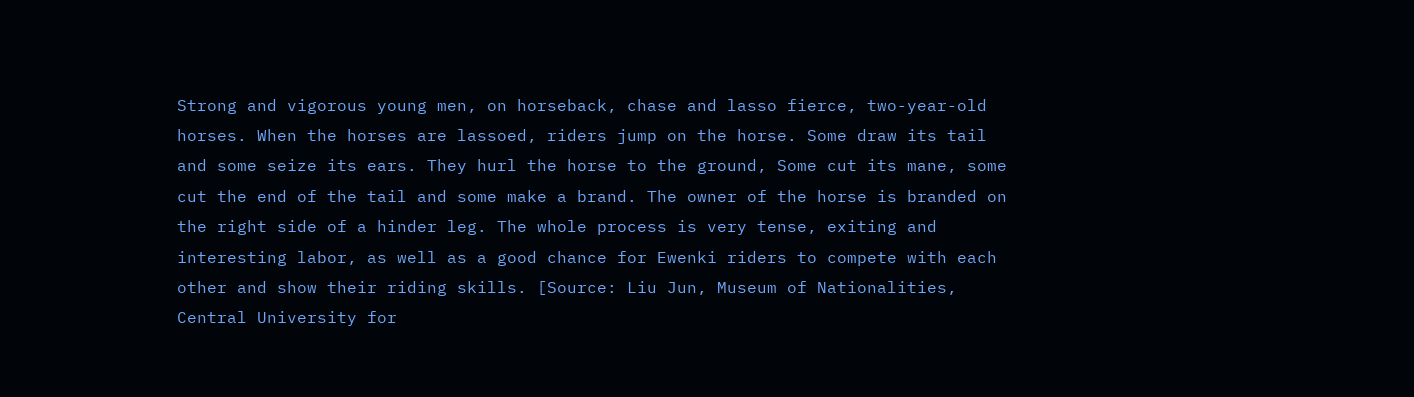Strong and vigorous young men, on horseback, chase and lasso fierce, two-year-old horses. When the horses are lassoed, riders jump on the horse. Some draw its tail and some seize its ears. They hurl the horse to the ground, Some cut its mane, some cut the end of the tail and some make a brand. The owner of the horse is branded on the right side of a hinder leg. The whole process is very tense, exiting and interesting labor, as well as a good chance for Ewenki riders to compete with each other and show their riding skills. [Source: Liu Jun, Museum of Nationalities, Central University for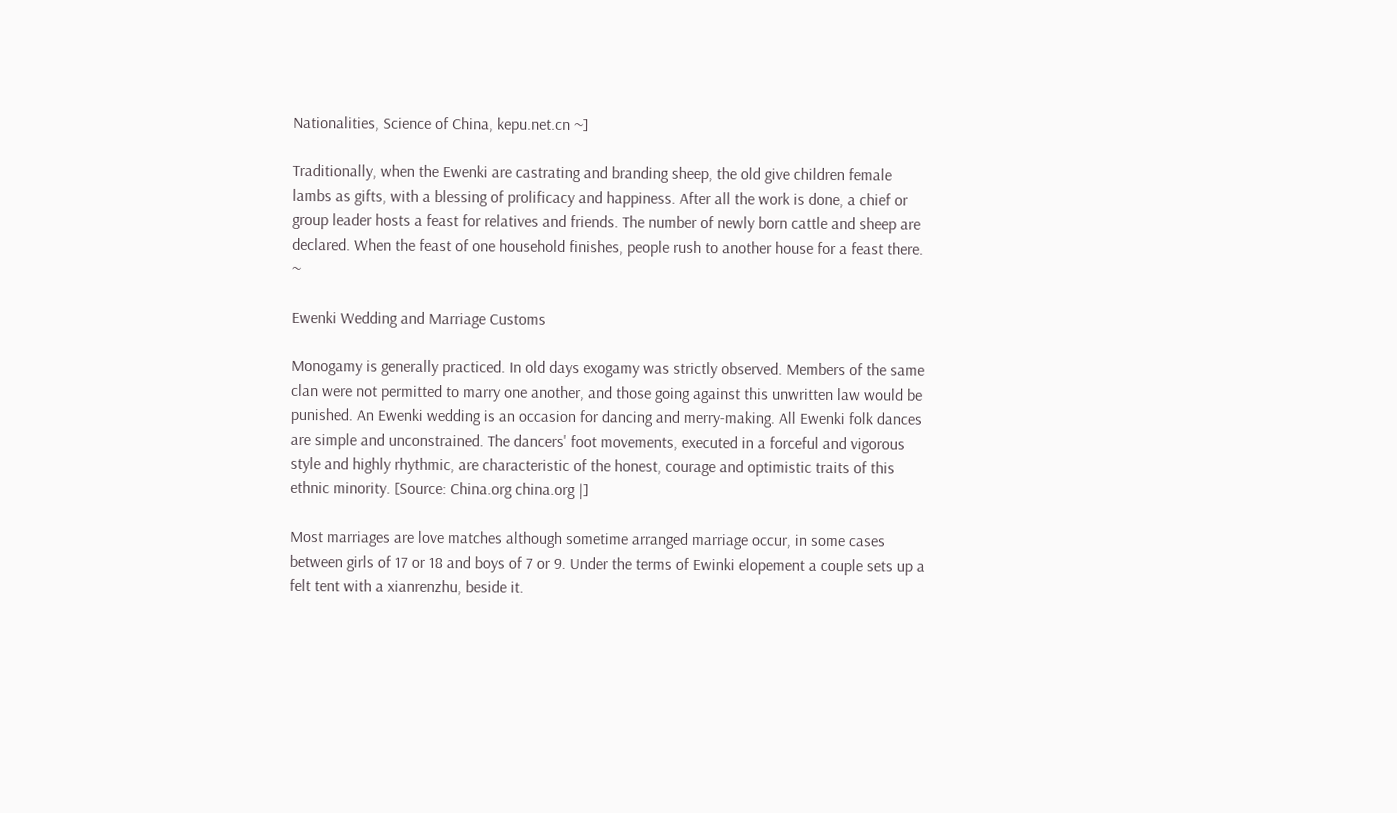Nationalities, Science of China, kepu.net.cn ~]

Traditionally, when the Ewenki are castrating and branding sheep, the old give children female lambs as gifts, with a blessing of prolificacy and happiness. After all the work is done, a chief or group leader hosts a feast for relatives and friends. The number of newly born cattle and sheep are declared. When the feast of one household finishes, people rush to another house for a feast there. ~

Ewenki Wedding and Marriage Customs

Monogamy is generally practiced. In old days exogamy was strictly observed. Members of the same clan were not permitted to marry one another, and those going against this unwritten law would be punished. An Ewenki wedding is an occasion for dancing and merry-making. All Ewenki folk dances are simple and unconstrained. The dancers' foot movements, executed in a forceful and vigorous style and highly rhythmic, are characteristic of the honest, courage and optimistic traits of this ethnic minority. [Source: China.org china.org |]

Most marriages are love matches although sometime arranged marriage occur, in some cases between girls of 17 or 18 and boys of 7 or 9. Under the terms of Ewinki elopement a couple sets up a felt tent with a xianrenzhu, beside it.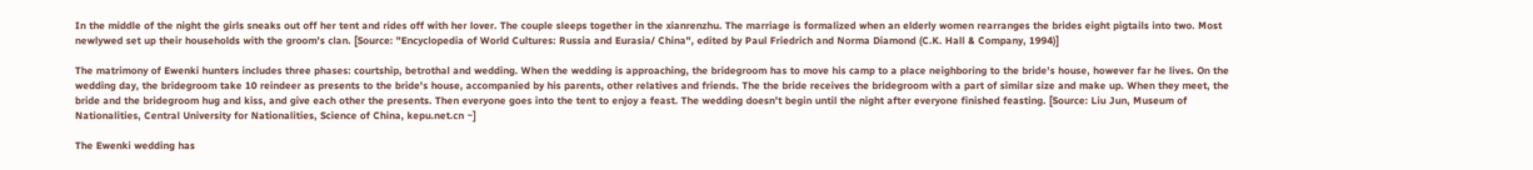In the middle of the night the girls sneaks out off her tent and rides off with her lover. The couple sleeps together in the xianrenzhu. The marriage is formalized when an elderly women rearranges the brides eight pigtails into two. Most newlywed set up their households with the groom’s clan. [Source: "Encyclopedia of World Cultures: Russia and Eurasia/ China", edited by Paul Friedrich and Norma Diamond (C.K. Hall & Company, 1994)]

The matrimony of Ewenki hunters includes three phases: courtship, betrothal and wedding. When the wedding is approaching, the bridegroom has to move his camp to a place neighboring to the bride's house, however far he lives. On the wedding day, the bridegroom take 10 reindeer as presents to the bride's house, accompanied by his parents, other relatives and friends. The the bride receives the bridegroom with a part of similar size and make up. When they meet, the bride and the bridegroom hug and kiss, and give each other the presents. Then everyone goes into the tent to enjoy a feast. The wedding doesn’t begin until the night after everyone finished feasting. [Source: Liu Jun, Museum of Nationalities, Central University for Nationalities, Science of China, kepu.net.cn ~]

The Ewenki wedding has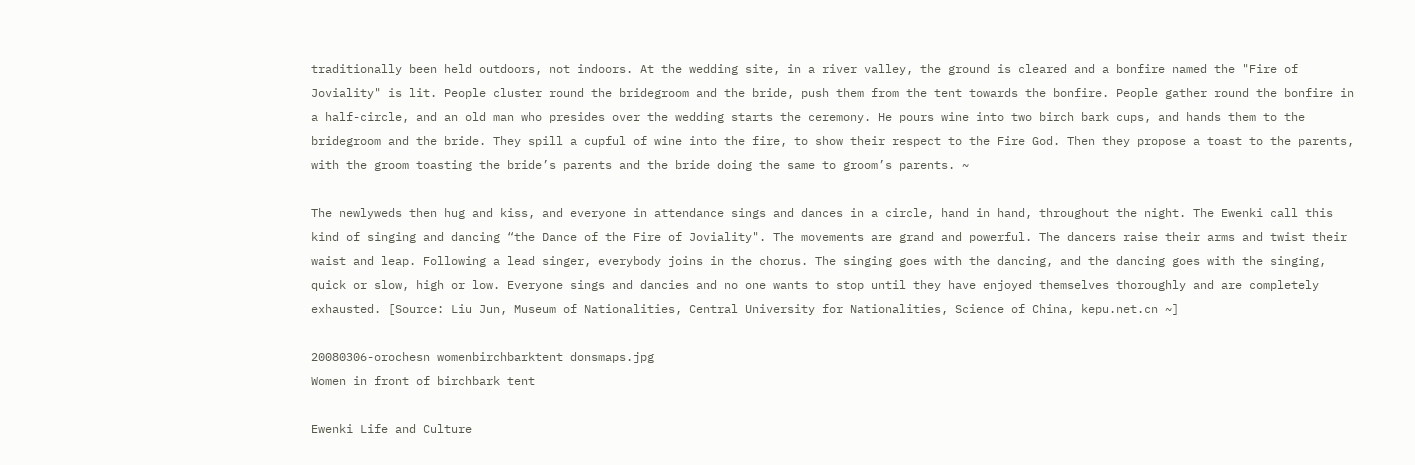traditionally been held outdoors, not indoors. At the wedding site, in a river valley, the ground is cleared and a bonfire named the "Fire of Joviality" is lit. People cluster round the bridegroom and the bride, push them from the tent towards the bonfire. People gather round the bonfire in a half-circle, and an old man who presides over the wedding starts the ceremony. He pours wine into two birch bark cups, and hands them to the bridegroom and the bride. They spill a cupful of wine into the fire, to show their respect to the Fire God. Then they propose a toast to the parents, with the groom toasting the bride’s parents and the bride doing the same to groom’s parents. ~

The newlyweds then hug and kiss, and everyone in attendance sings and dances in a circle, hand in hand, throughout the night. The Ewenki call this kind of singing and dancing “the Dance of the Fire of Joviality". The movements are grand and powerful. The dancers raise their arms and twist their waist and leap. Following a lead singer, everybody joins in the chorus. The singing goes with the dancing, and the dancing goes with the singing, quick or slow, high or low. Everyone sings and dancies and no one wants to stop until they have enjoyed themselves thoroughly and are completely exhausted. [Source: Liu Jun, Museum of Nationalities, Central University for Nationalities, Science of China, kepu.net.cn ~]

20080306-orochesn womenbirchbarktent donsmaps.jpg
Women in front of birchbark tent

Ewenki Life and Culture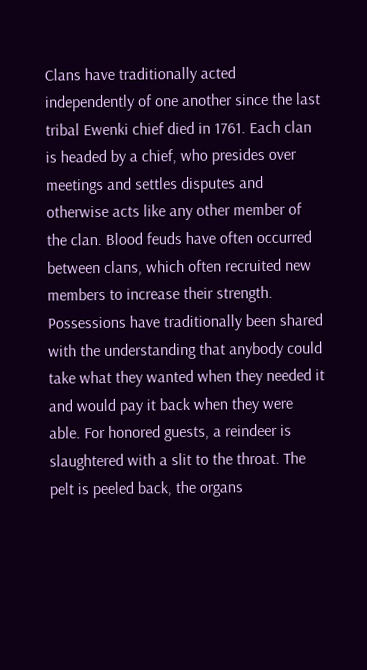Clans have traditionally acted independently of one another since the last tribal Ewenki chief died in 1761. Each clan is headed by a chief, who presides over meetings and settles disputes and otherwise acts like any other member of the clan. Blood feuds have often occurred between clans, which often recruited new members to increase their strength. Possessions have traditionally been shared with the understanding that anybody could take what they wanted when they needed it and would pay it back when they were able. For honored guests, a reindeer is slaughtered with a slit to the throat. The pelt is peeled back, the organs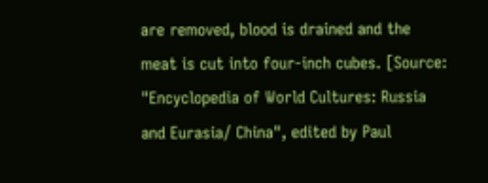are removed, blood is drained and the meat is cut into four-inch cubes. [Source: "Encyclopedia of World Cultures: Russia and Eurasia/ China", edited by Paul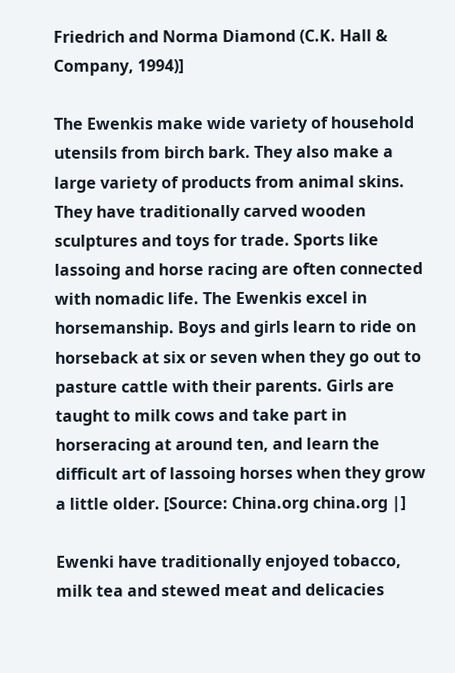Friedrich and Norma Diamond (C.K. Hall & Company, 1994)]

The Ewenkis make wide variety of household utensils from birch bark. They also make a large variety of products from animal skins. They have traditionally carved wooden sculptures and toys for trade. Sports like lassoing and horse racing are often connected with nomadic life. The Ewenkis excel in horsemanship. Boys and girls learn to ride on horseback at six or seven when they go out to pasture cattle with their parents. Girls are taught to milk cows and take part in horseracing at around ten, and learn the difficult art of lassoing horses when they grow a little older. [Source: China.org china.org |]

Ewenki have traditionally enjoyed tobacco, milk tea and stewed meat and delicacies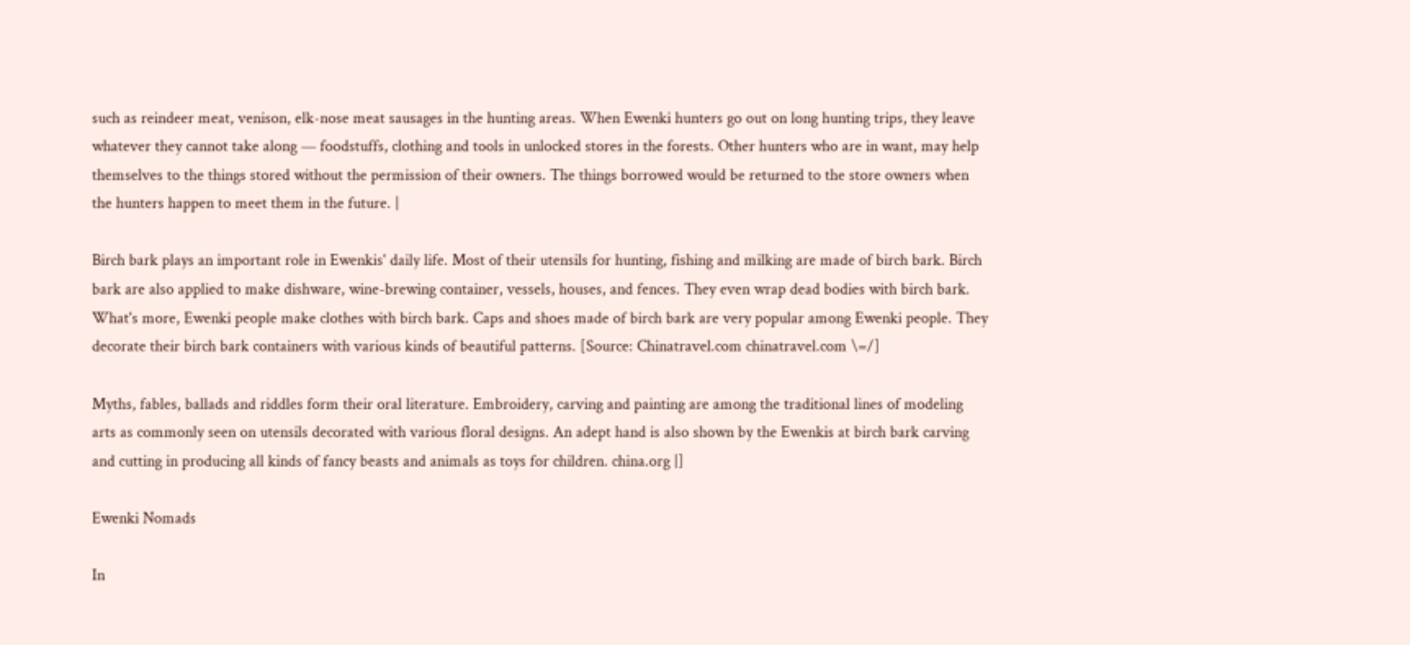such as reindeer meat, venison, elk-nose meat sausages in the hunting areas. When Ewenki hunters go out on long hunting trips, they leave whatever they cannot take along — foodstuffs, clothing and tools in unlocked stores in the forests. Other hunters who are in want, may help themselves to the things stored without the permission of their owners. The things borrowed would be returned to the store owners when the hunters happen to meet them in the future. |

Birch bark plays an important role in Ewenkis' daily life. Most of their utensils for hunting, fishing and milking are made of birch bark. Birch bark are also applied to make dishware, wine-brewing container, vessels, houses, and fences. They even wrap dead bodies with birch bark. What's more, Ewenki people make clothes with birch bark. Caps and shoes made of birch bark are very popular among Ewenki people. They decorate their birch bark containers with various kinds of beautiful patterns. [Source: Chinatravel.com chinatravel.com \=/]

Myths, fables, ballads and riddles form their oral literature. Embroidery, carving and painting are among the traditional lines of modeling arts as commonly seen on utensils decorated with various floral designs. An adept hand is also shown by the Ewenkis at birch bark carving and cutting in producing all kinds of fancy beasts and animals as toys for children. china.org |]

Ewenki Nomads

In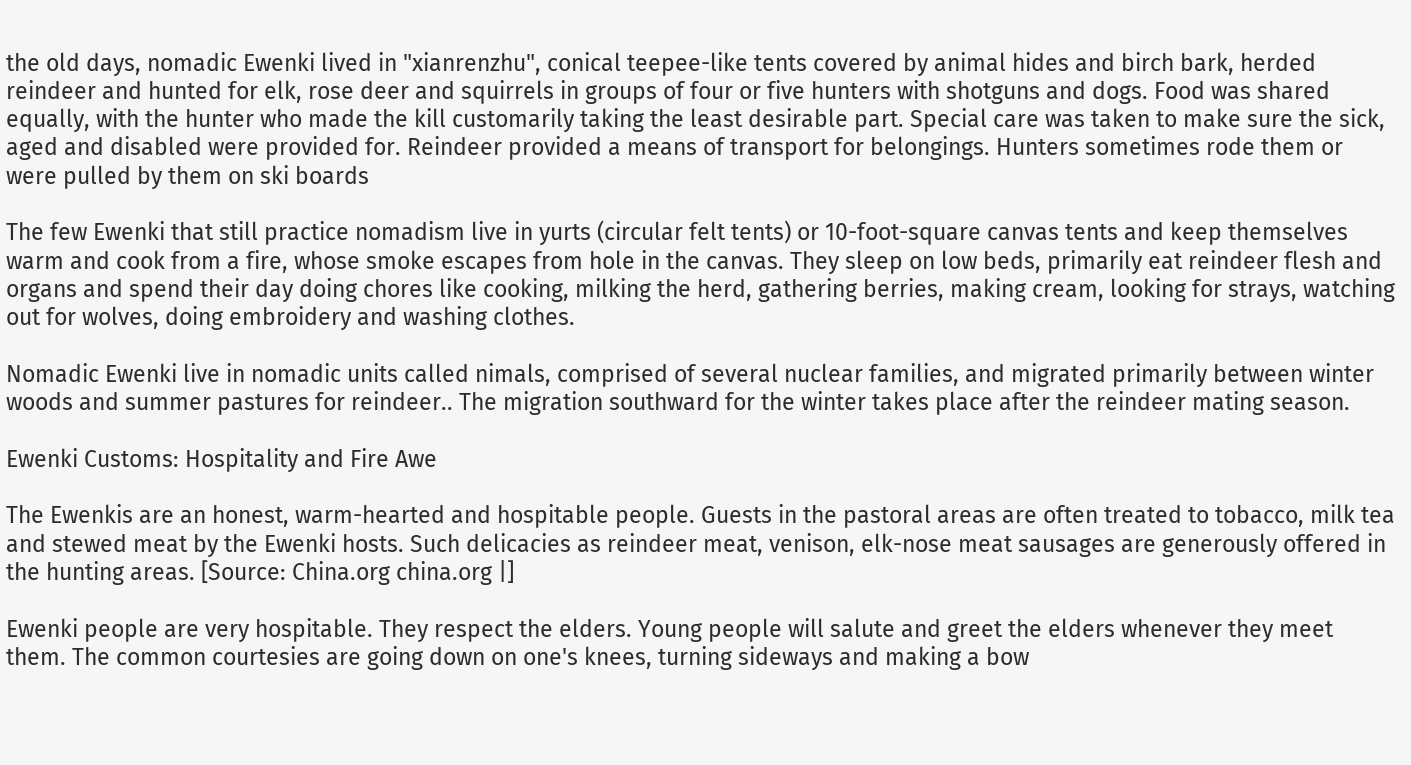the old days, nomadic Ewenki lived in "xianrenzhu", conical teepee-like tents covered by animal hides and birch bark, herded reindeer and hunted for elk, rose deer and squirrels in groups of four or five hunters with shotguns and dogs. Food was shared equally, with the hunter who made the kill customarily taking the least desirable part. Special care was taken to make sure the sick, aged and disabled were provided for. Reindeer provided a means of transport for belongings. Hunters sometimes rode them or were pulled by them on ski boards

The few Ewenki that still practice nomadism live in yurts (circular felt tents) or 10-foot-square canvas tents and keep themselves warm and cook from a fire, whose smoke escapes from hole in the canvas. They sleep on low beds, primarily eat reindeer flesh and organs and spend their day doing chores like cooking, milking the herd, gathering berries, making cream, looking for strays, watching out for wolves, doing embroidery and washing clothes.

Nomadic Ewenki live in nomadic units called nimals, comprised of several nuclear families, and migrated primarily between winter woods and summer pastures for reindeer.. The migration southward for the winter takes place after the reindeer mating season.

Ewenki Customs: Hospitality and Fire Awe

The Ewenkis are an honest, warm-hearted and hospitable people. Guests in the pastoral areas are often treated to tobacco, milk tea and stewed meat by the Ewenki hosts. Such delicacies as reindeer meat, venison, elk-nose meat sausages are generously offered in the hunting areas. [Source: China.org china.org |]

Ewenki people are very hospitable. They respect the elders. Young people will salute and greet the elders whenever they meet them. The common courtesies are going down on one's knees, turning sideways and making a bow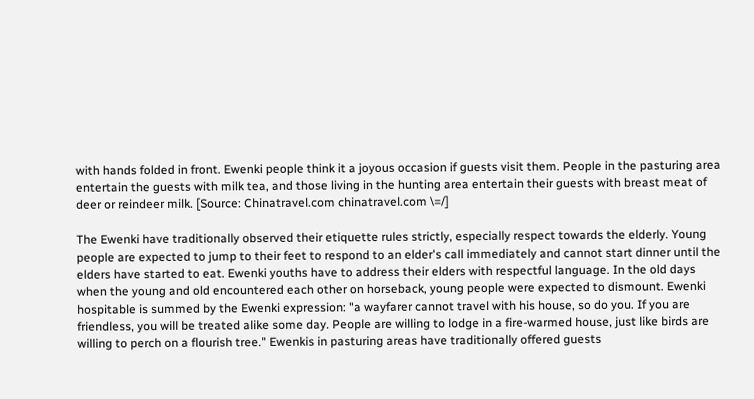with hands folded in front. Ewenki people think it a joyous occasion if guests visit them. People in the pasturing area entertain the guests with milk tea, and those living in the hunting area entertain their guests with breast meat of deer or reindeer milk. [Source: Chinatravel.com chinatravel.com \=/]

The Ewenki have traditionally observed their etiquette rules strictly, especially respect towards the elderly. Young people are expected to jump to their feet to respond to an elder's call immediately and cannot start dinner until the elders have started to eat. Ewenki youths have to address their elders with respectful language. In the old days when the young and old encountered each other on horseback, young people were expected to dismount. Ewenki hospitable is summed by the Ewenki expression: "a wayfarer cannot travel with his house, so do you. If you are friendless, you will be treated alike some day. People are willing to lodge in a fire-warmed house, just like birds are willing to perch on a flourish tree." Ewenkis in pasturing areas have traditionally offered guests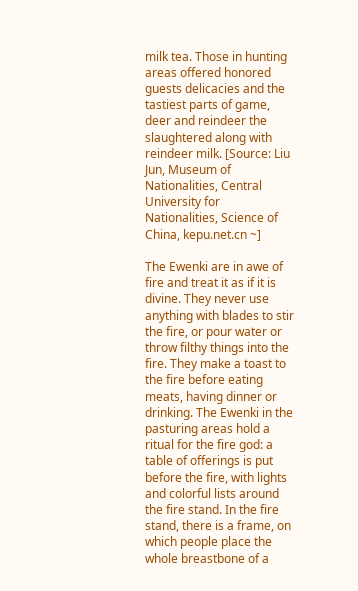milk tea. Those in hunting areas offered honored guests delicacies and the tastiest parts of game, deer and reindeer the slaughtered along with reindeer milk. [Source: Liu Jun, Museum of Nationalities, Central University for Nationalities, Science of China, kepu.net.cn ~]

The Ewenki are in awe of fire and treat it as if it is divine. They never use anything with blades to stir the fire, or pour water or throw filthy things into the fire. They make a toast to the fire before eating meats, having dinner or drinking. The Ewenki in the pasturing areas hold a ritual for the fire god: a table of offerings is put before the fire, with lights and colorful lists around the fire stand. In the fire stand, there is a frame, on which people place the whole breastbone of a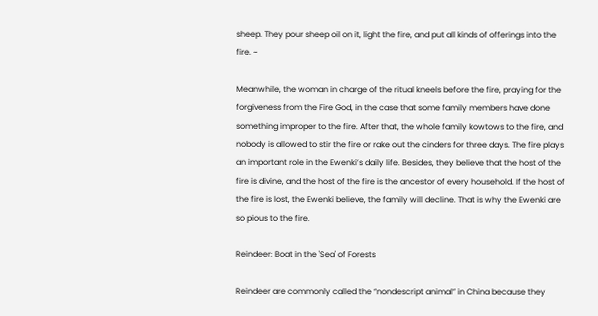sheep. They pour sheep oil on it, light the fire, and put all kinds of offerings into the fire. ~

Meanwhile, the woman in charge of the ritual kneels before the fire, praying for the forgiveness from the Fire God, in the case that some family members have done something improper to the fire. After that, the whole family kowtows to the fire, and nobody is allowed to stir the fire or rake out the cinders for three days. The fire plays an important role in the Ewenki’s daily life. Besides, they believe that the host of the fire is divine, and the host of the fire is the ancestor of every household. If the host of the fire is lost, the Ewenki believe, the family will decline. That is why the Ewenki are so pious to the fire.

Reindeer: Boat in the 'Sea' of Forests

Reindeer are commonly called the “nondescript animal” in China because they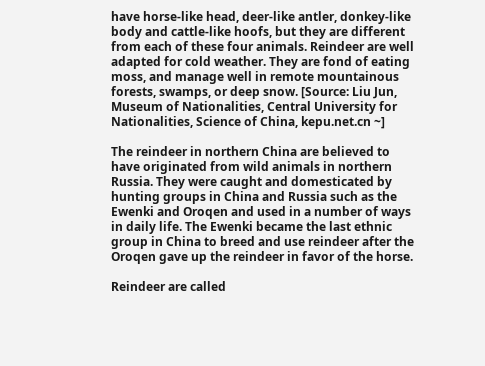have horse-like head, deer-like antler, donkey-like body and cattle-like hoofs, but they are different from each of these four animals. Reindeer are well adapted for cold weather. They are fond of eating moss, and manage well in remote mountainous forests, swamps, or deep snow. [Source: Liu Jun, Museum of Nationalities, Central University for Nationalities, Science of China, kepu.net.cn ~]

The reindeer in northern China are believed to have originated from wild animals in northern Russia. They were caught and domesticated by hunting groups in China and Russia such as the Ewenki and Oroqen and used in a number of ways in daily life. The Ewenki became the last ethnic group in China to breed and use reindeer after the Oroqen gave up the reindeer in favor of the horse.

Reindeer are called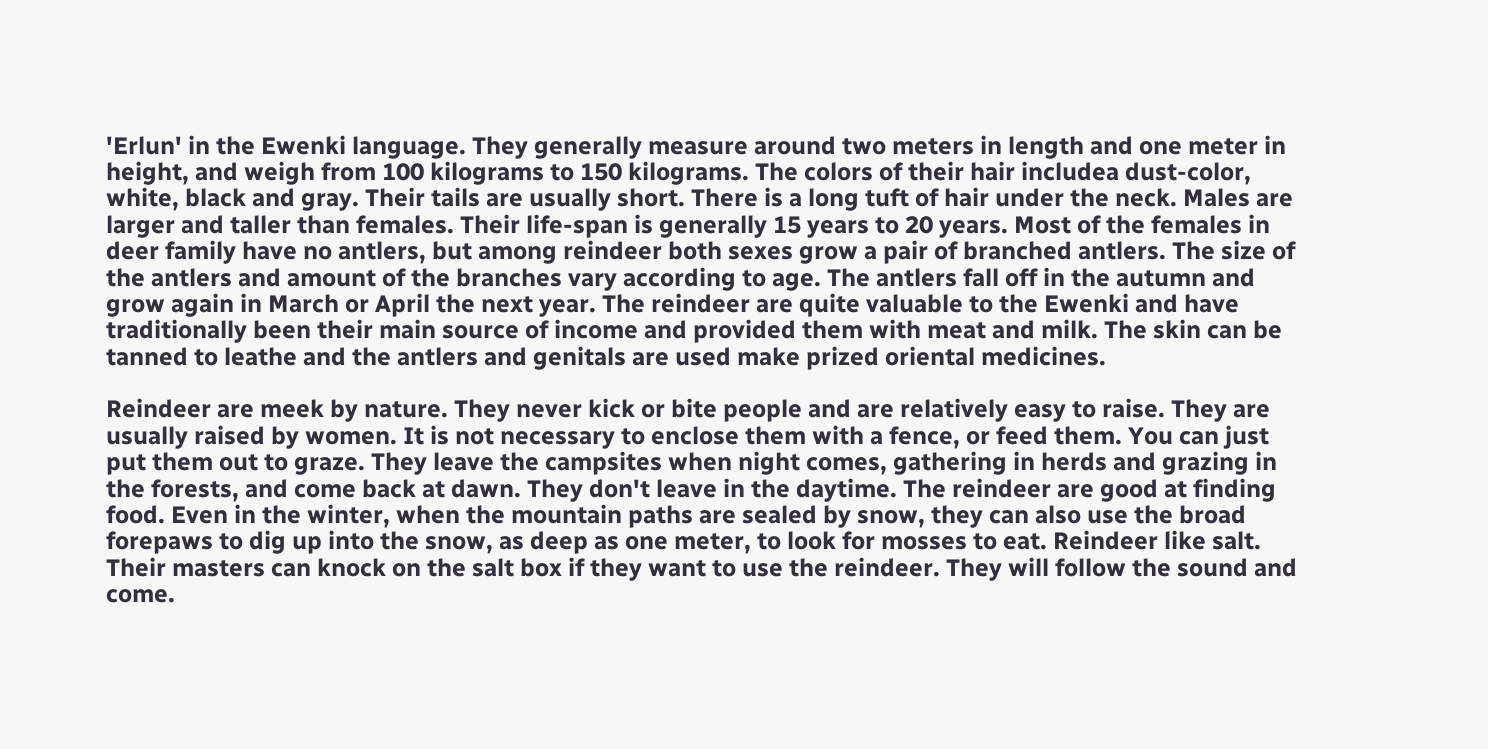'Erlun' in the Ewenki language. They generally measure around two meters in length and one meter in height, and weigh from 100 kilograms to 150 kilograms. The colors of their hair includea dust-color, white, black and gray. Their tails are usually short. There is a long tuft of hair under the neck. Males are larger and taller than females. Their life-span is generally 15 years to 20 years. Most of the females in deer family have no antlers, but among reindeer both sexes grow a pair of branched antlers. The size of the antlers and amount of the branches vary according to age. The antlers fall off in the autumn and grow again in March or April the next year. The reindeer are quite valuable to the Ewenki and have traditionally been their main source of income and provided them with meat and milk. The skin can be tanned to leathe and the antlers and genitals are used make prized oriental medicines.

Reindeer are meek by nature. They never kick or bite people and are relatively easy to raise. They are usually raised by women. It is not necessary to enclose them with a fence, or feed them. You can just put them out to graze. They leave the campsites when night comes, gathering in herds and grazing in the forests, and come back at dawn. They don't leave in the daytime. The reindeer are good at finding food. Even in the winter, when the mountain paths are sealed by snow, they can also use the broad forepaws to dig up into the snow, as deep as one meter, to look for mosses to eat. Reindeer like salt. Their masters can knock on the salt box if they want to use the reindeer. They will follow the sound and come.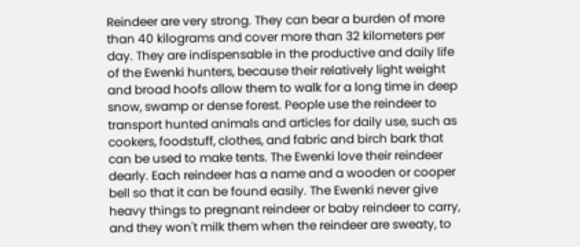Reindeer are very strong. They can bear a burden of more than 40 kilograms and cover more than 32 kilometers per day. They are indispensable in the productive and daily life of the Ewenki hunters, because their relatively light weight and broad hoofs allow them to walk for a long time in deep snow, swamp or dense forest. People use the reindeer to transport hunted animals and articles for daily use, such as cookers, foodstuff, clothes, and fabric and birch bark that can be used to make tents. The Ewenki love their reindeer dearly. Each reindeer has a name and a wooden or cooper bell so that it can be found easily. The Ewenki never give heavy things to pregnant reindeer or baby reindeer to carry, and they won't milk them when the reindeer are sweaty, to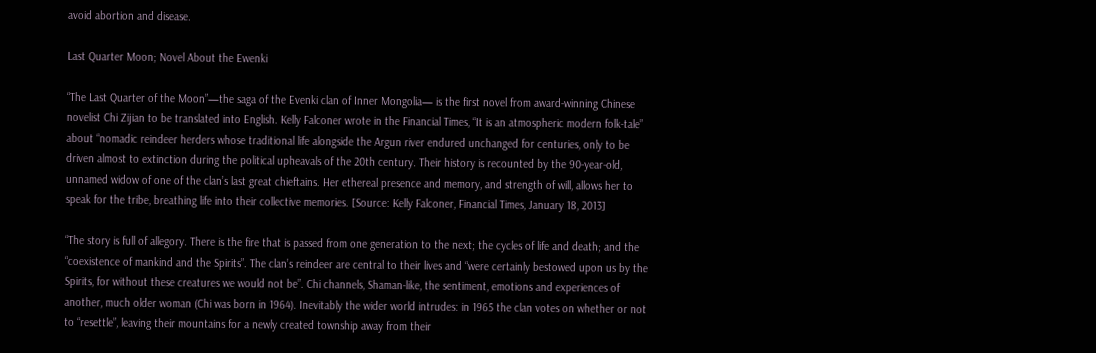avoid abortion and disease.

Last Quarter Moon; Novel About the Ewenki

“The Last Quarter of the Moon”—the saga of the Evenki clan of Inner Mongolia— is the first novel from award-winning Chinese novelist Chi Zijian to be translated into English. Kelly Falconer wrote in the Financial Times, “It is an atmospheric modern folk-tale” about “nomadic reindeer herders whose traditional life alongside the Argun river endured unchanged for centuries, only to be driven almost to extinction during the political upheavals of the 20th century. Their history is recounted by the 90-year-old, unnamed widow of one of the clan’s last great chieftains. Her ethereal presence and memory, and strength of will, allows her to speak for the tribe, breathing life into their collective memories. [Source: Kelly Falconer, Financial Times, January 18, 2013]

“The story is full of allegory. There is the fire that is passed from one generation to the next; the cycles of life and death; and the “coexistence of mankind and the Spirits”. The clan’s reindeer are central to their lives and “were certainly bestowed upon us by the Spirits, for without these creatures we would not be”. Chi channels, Shaman-like, the sentiment, emotions and experiences of another, much older woman (Chi was born in 1964). Inevitably the wider world intrudes: in 1965 the clan votes on whether or not to “resettle”, leaving their mountains for a newly created township away from their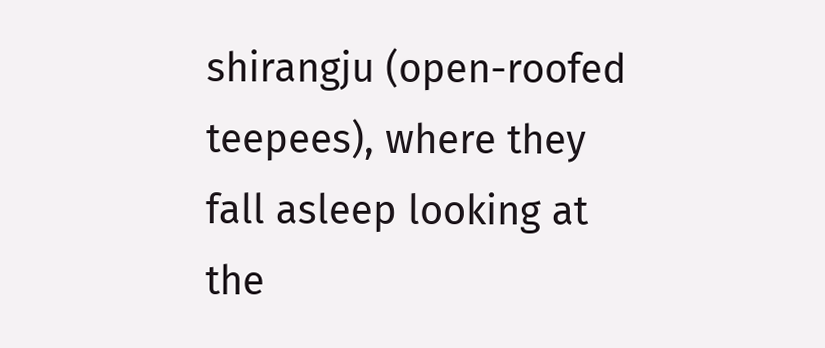shirangju (open-roofed teepees), where they fall asleep looking at the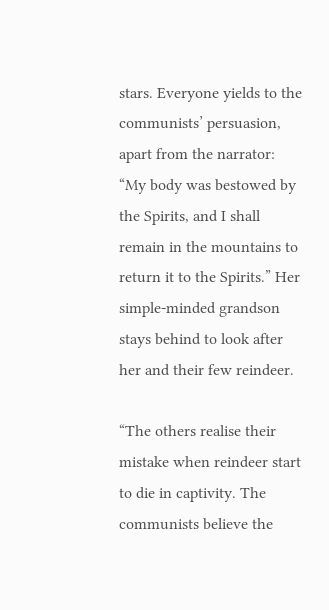stars. Everyone yields to the communists’ persuasion, apart from the narrator: “My body was bestowed by the Spirits, and I shall remain in the mountains to return it to the Spirits.” Her simple-minded grandson stays behind to look after her and their few reindeer.

“The others realise their mistake when reindeer start to die in captivity. The communists believe the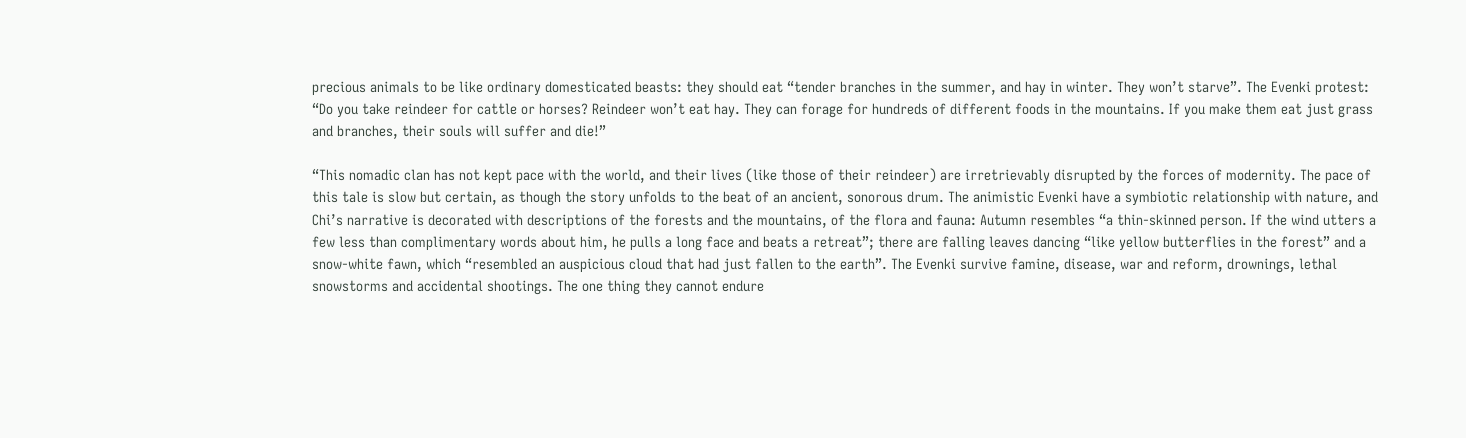precious animals to be like ordinary domesticated beasts: they should eat “tender branches in the summer, and hay in winter. They won’t starve”. The Evenki protest: “Do you take reindeer for cattle or horses? Reindeer won’t eat hay. They can forage for hundreds of different foods in the mountains. If you make them eat just grass and branches, their souls will suffer and die!”

“This nomadic clan has not kept pace with the world, and their lives (like those of their reindeer) are irretrievably disrupted by the forces of modernity. The pace of this tale is slow but certain, as though the story unfolds to the beat of an ancient, sonorous drum. The animistic Evenki have a symbiotic relationship with nature, and Chi’s narrative is decorated with descriptions of the forests and the mountains, of the flora and fauna: Autumn resembles “a thin-skinned person. If the wind utters a few less than complimentary words about him, he pulls a long face and beats a retreat”; there are falling leaves dancing “like yellow butterflies in the forest” and a snow-white fawn, which “resembled an auspicious cloud that had just fallen to the earth”. The Evenki survive famine, disease, war and reform, drownings, lethal snowstorms and accidental shootings. The one thing they cannot endure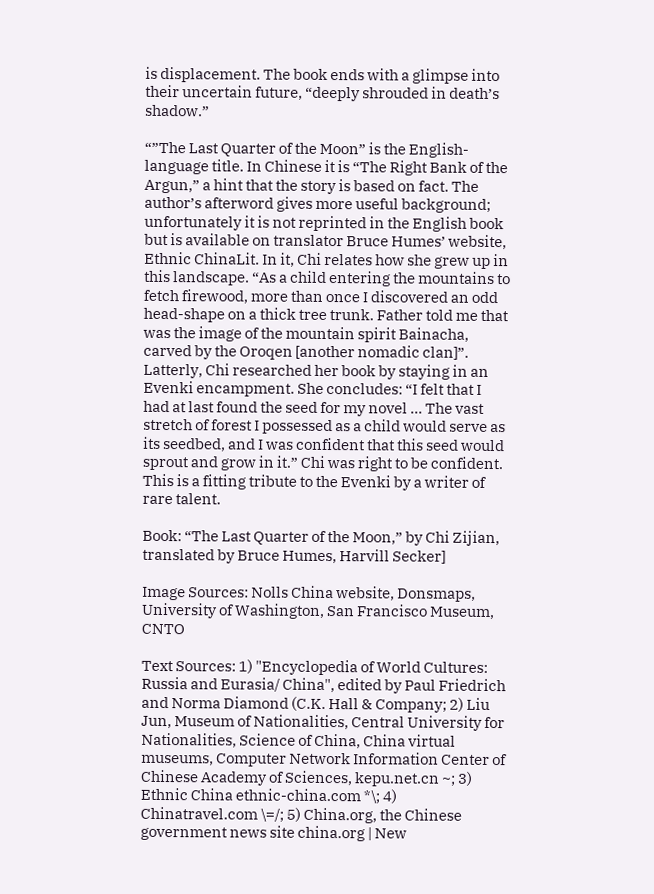is displacement. The book ends with a glimpse into their uncertain future, “deeply shrouded in death’s shadow.”

“”The Last Quarter of the Moon” is the English-language title. In Chinese it is “The Right Bank of the Argun,” a hint that the story is based on fact. The author’s afterword gives more useful background; unfortunately it is not reprinted in the English book but is available on translator Bruce Humes’ website, Ethnic ChinaLit. In it, Chi relates how she grew up in this landscape. “As a child entering the mountains to fetch firewood, more than once I discovered an odd head-shape on a thick tree trunk. Father told me that was the image of the mountain spirit Bainacha, carved by the Oroqen [another nomadic clan]”. Latterly, Chi researched her book by staying in an Evenki encampment. She concludes: “I felt that I had at last found the seed for my novel ... The vast stretch of forest I possessed as a child would serve as its seedbed, and I was confident that this seed would sprout and grow in it.” Chi was right to be confident. This is a fitting tribute to the Evenki by a writer of rare talent.

Book: “The Last Quarter of the Moon,” by Chi Zijian, translated by Bruce Humes, Harvill Secker]

Image Sources: Nolls China website, Donsmaps, University of Washington, San Francisco Museum, CNTO

Text Sources: 1) "Encyclopedia of World Cultures: Russia and Eurasia/ China", edited by Paul Friedrich and Norma Diamond (C.K. Hall & Company; 2) Liu Jun, Museum of Nationalities, Central University for Nationalities, Science of China, China virtual museums, Computer Network Information Center of Chinese Academy of Sciences, kepu.net.cn ~; 3) Ethnic China ethnic-china.com *\; 4) Chinatravel.com \=/; 5) China.org, the Chinese government news site china.org | New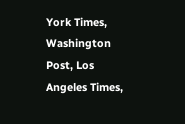York Times, Washington Post, Los Angeles Times,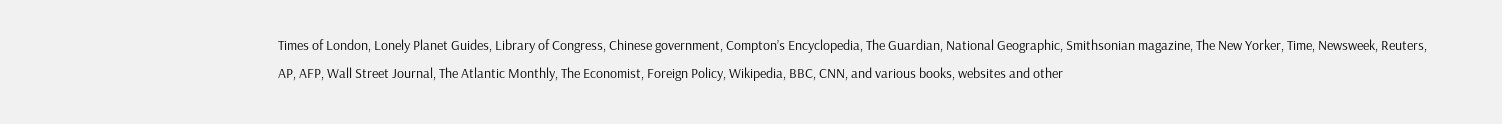Times of London, Lonely Planet Guides, Library of Congress, Chinese government, Compton’s Encyclopedia, The Guardian, National Geographic, Smithsonian magazine, The New Yorker, Time, Newsweek, Reuters, AP, AFP, Wall Street Journal, The Atlantic Monthly, The Economist, Foreign Policy, Wikipedia, BBC, CNN, and various books, websites and other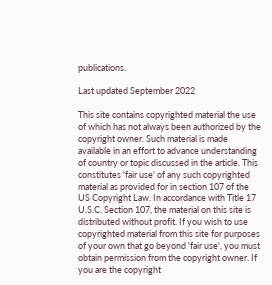publications.

Last updated September 2022

This site contains copyrighted material the use of which has not always been authorized by the copyright owner. Such material is made available in an effort to advance understanding of country or topic discussed in the article. This constitutes 'fair use' of any such copyrighted material as provided for in section 107 of the US Copyright Law. In accordance with Title 17 U.S.C. Section 107, the material on this site is distributed without profit. If you wish to use copyrighted material from this site for purposes of your own that go beyond 'fair use', you must obtain permission from the copyright owner. If you are the copyright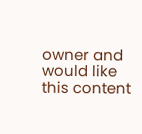owner and would like this content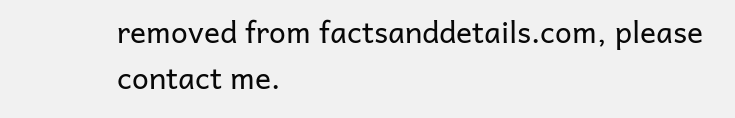removed from factsanddetails.com, please contact me.